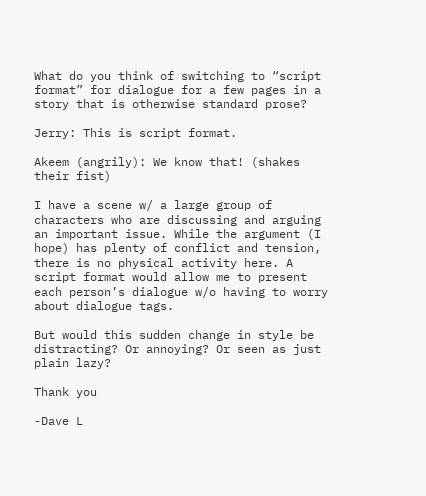What do you think of switching to “script format” for dialogue for a few pages in a story that is otherwise standard prose?

Jerry: This is script format.

Akeem (angrily): We know that! (shakes their fist)

I have a scene w/ a large group of characters who are discussing and arguing an important issue. While the argument (I hope) has plenty of conflict and tension, there is no physical activity here. A script format would allow me to present each person’s dialogue w/o having to worry about dialogue tags.

But would this sudden change in style be distracting? Or annoying? Or seen as just plain lazy?

Thank you

-Dave L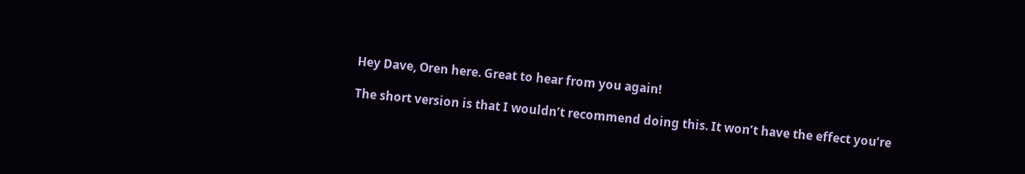Hey Dave, Oren here. Great to hear from you again!

The short version is that I wouldn’t recommend doing this. It won’t have the effect you’re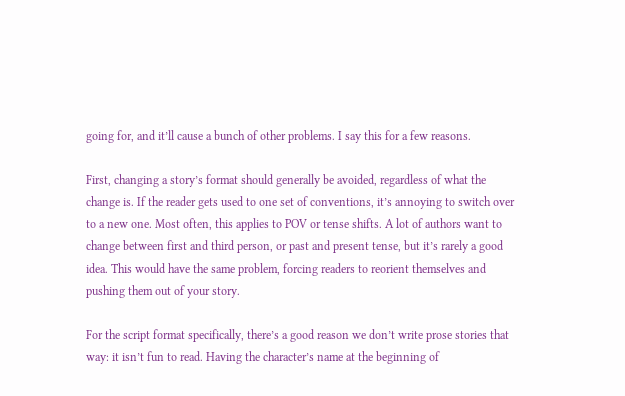going for, and it’ll cause a bunch of other problems. I say this for a few reasons.

First, changing a story’s format should generally be avoided, regardless of what the change is. If the reader gets used to one set of conventions, it’s annoying to switch over to a new one. Most often, this applies to POV or tense shifts. A lot of authors want to change between first and third person, or past and present tense, but it’s rarely a good idea. This would have the same problem, forcing readers to reorient themselves and pushing them out of your story.

For the script format specifically, there’s a good reason we don’t write prose stories that way: it isn’t fun to read. Having the character’s name at the beginning of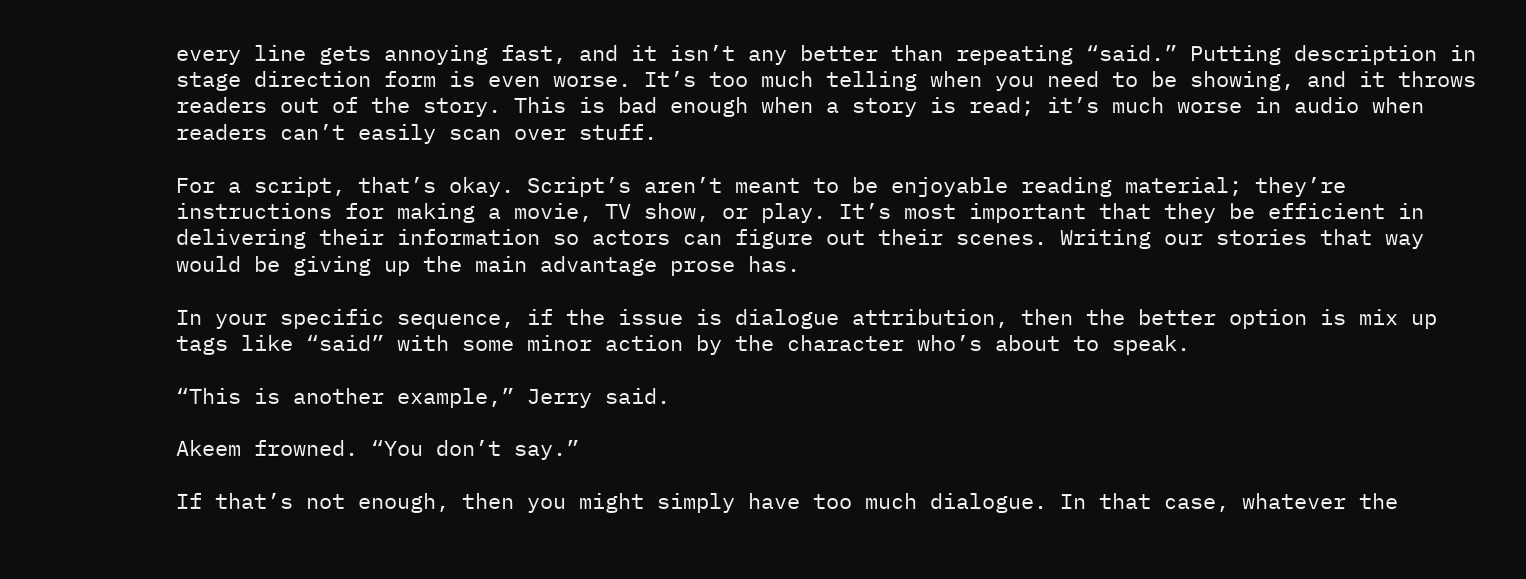every line gets annoying fast, and it isn’t any better than repeating “said.” Putting description in stage direction form is even worse. It’s too much telling when you need to be showing, and it throws readers out of the story. This is bad enough when a story is read; it’s much worse in audio when readers can’t easily scan over stuff.

For a script, that’s okay. Script’s aren’t meant to be enjoyable reading material; they’re instructions for making a movie, TV show, or play. It’s most important that they be efficient in delivering their information so actors can figure out their scenes. Writing our stories that way would be giving up the main advantage prose has.

In your specific sequence, if the issue is dialogue attribution, then the better option is mix up tags like “said” with some minor action by the character who’s about to speak.

“This is another example,” Jerry said.

Akeem frowned. “You don’t say.”

If that’s not enough, then you might simply have too much dialogue. In that case, whatever the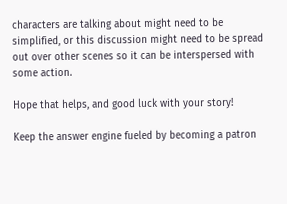characters are talking about might need to be simplified, or this discussion might need to be spread out over other scenes so it can be interspersed with some action.

Hope that helps, and good luck with your story!

Keep the answer engine fueled by becoming a patron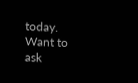today. Want to ask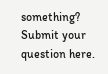something? Submit your question here.